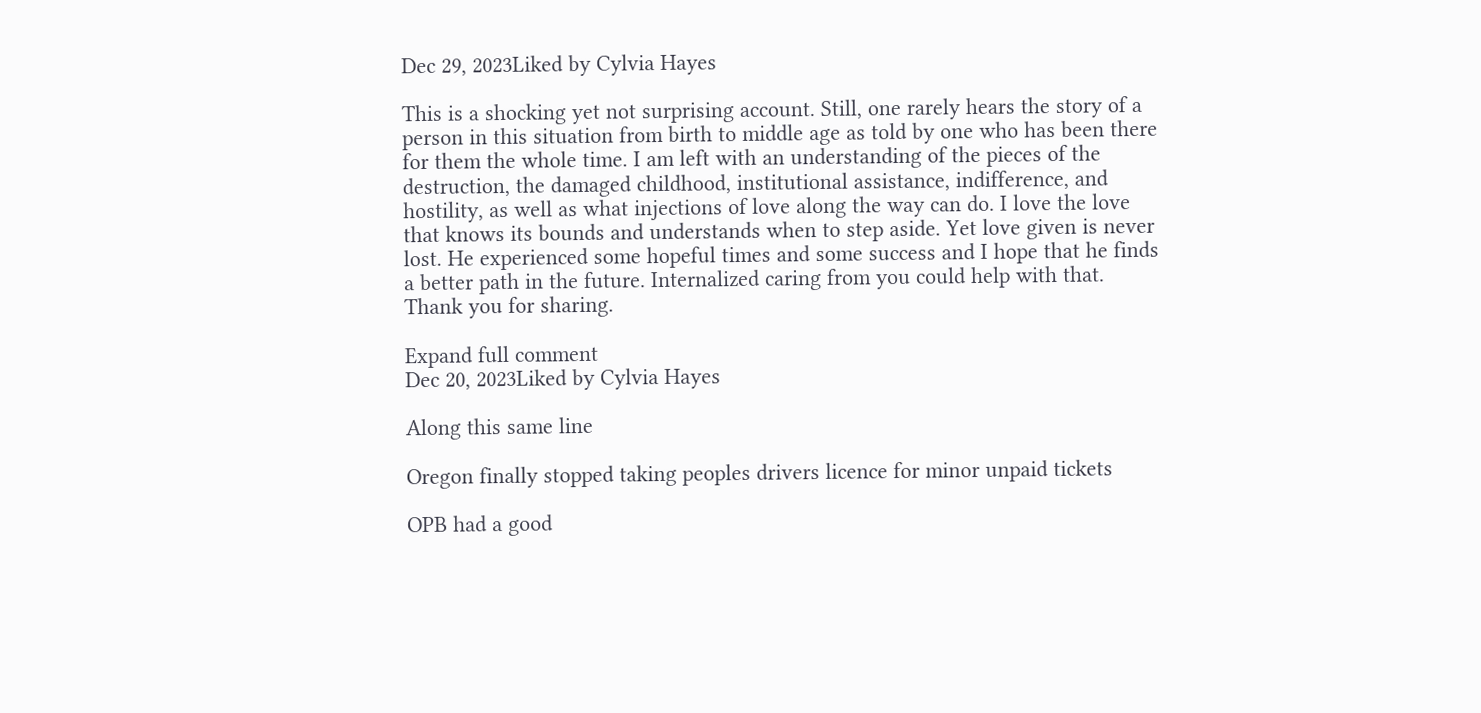Dec 29, 2023Liked by Cylvia Hayes

This is a shocking yet not surprising account. Still, one rarely hears the story of a person in this situation from birth to middle age as told by one who has been there for them the whole time. I am left with an understanding of the pieces of the destruction, the damaged childhood, institutional assistance, indifference, and hostility, as well as what injections of love along the way can do. I love the love that knows its bounds and understands when to step aside. Yet love given is never lost. He experienced some hopeful times and some success and I hope that he finds a better path in the future. Internalized caring from you could help with that. Thank you for sharing.

Expand full comment
Dec 20, 2023Liked by Cylvia Hayes

Along this same line

Oregon finally stopped taking peoples drivers licence for minor unpaid tickets

OPB had a good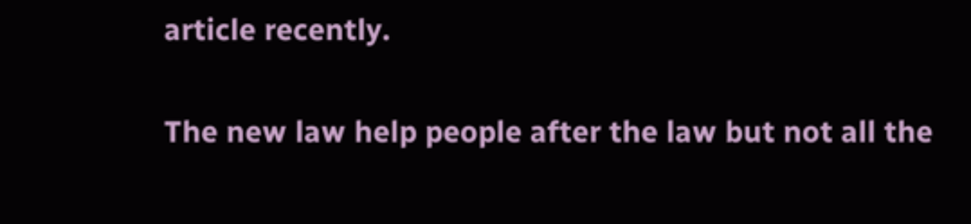article recently.

The new law help people after the law but not all the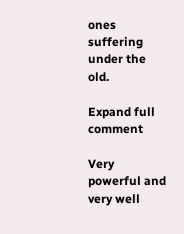ones suffering under the old.

Expand full comment

Very powerful and very well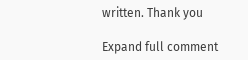written. Thank you

Expand full comment